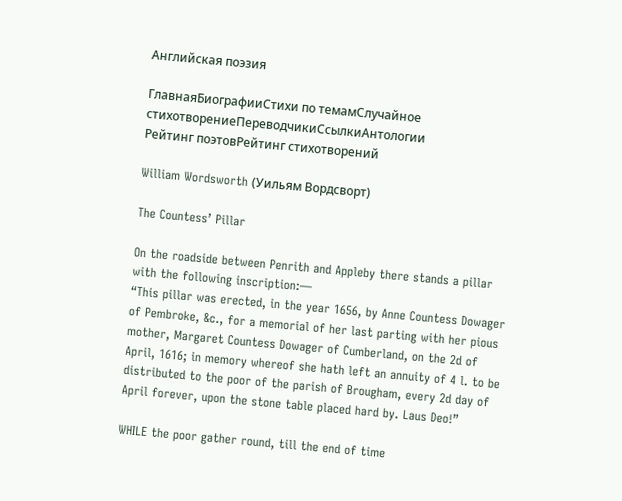Английская поэзия

ГлавнаяБиографииСтихи по темамСлучайное стихотворениеПереводчикиСсылкиАнтологии
Рейтинг поэтовРейтинг стихотворений

William Wordsworth (Уильям Вордсворт)

The Countess’ Pillar

On the roadside between Penrith and Appleby there stands a pillar with the following inscription:—
“This pillar was erected, in the year 1656, by Anne Countess Dowager of Pembroke, &c., for a memorial of her last parting with her pious mother, Margaret Countess Dowager of Cumberland, on the 2d of April, 1616; in memory whereof she hath left an annuity of 4 l. to be distributed to the poor of the parish of Brougham, every 2d day of April forever, upon the stone table placed hard by. Laus Deo!”

WHILE the poor gather round, till the end of time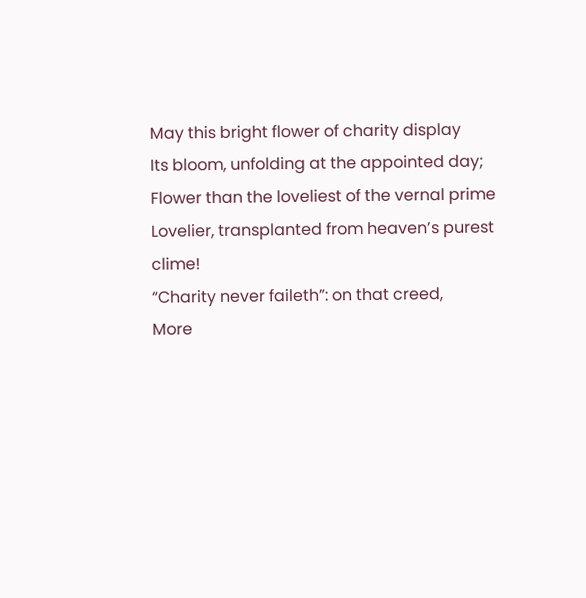May this bright flower of charity display
Its bloom, unfolding at the appointed day;
Flower than the loveliest of the vernal prime
Lovelier, transplanted from heaven’s purest clime!
“Charity never faileth”: on that creed,
More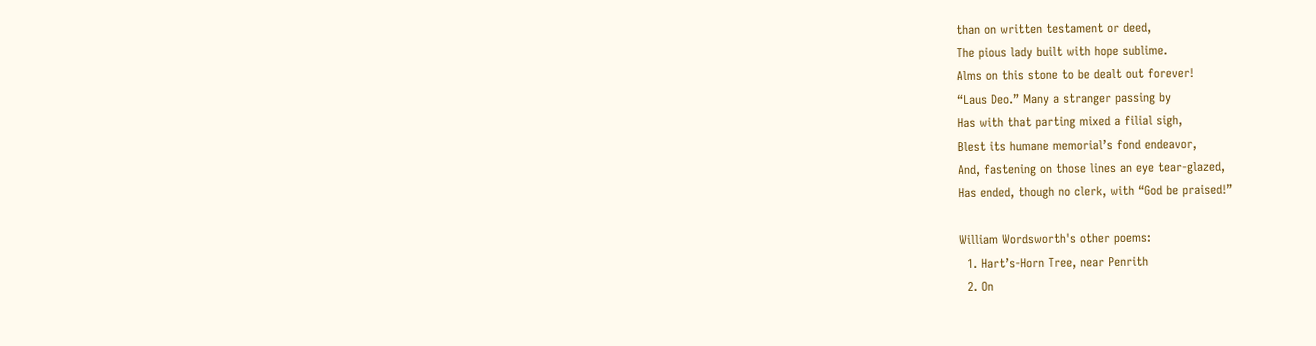than on written testament or deed,
The pious lady built with hope sublime.
Alms on this stone to be dealt out forever!
“Laus Deo.” Many a stranger passing by
Has with that parting mixed a filial sigh,
Blest its humane memorial’s fond endeavor,
And, fastening on those lines an eye tear-glazed,
Has ended, though no clerk, with “God be praised!”

William Wordsworth's other poems:
  1. Hart’s-Horn Tree, near Penrith
  2. On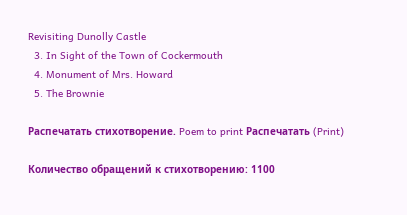Revisiting Dunolly Castle
  3. In Sight of the Town of Cockermouth
  4. Monument of Mrs. Howard
  5. The Brownie

Распечатать стихотворение. Poem to print Распечатать (Print)

Количество обращений к стихотворению: 1100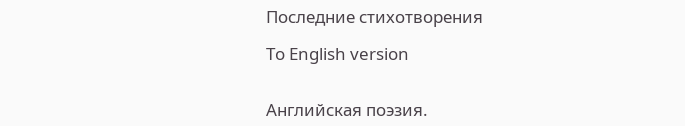Последние стихотворения

To English version


Английская поэзия.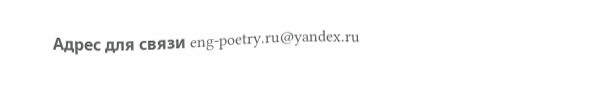Адрес для связи eng-poetry.ru@yandex.ru